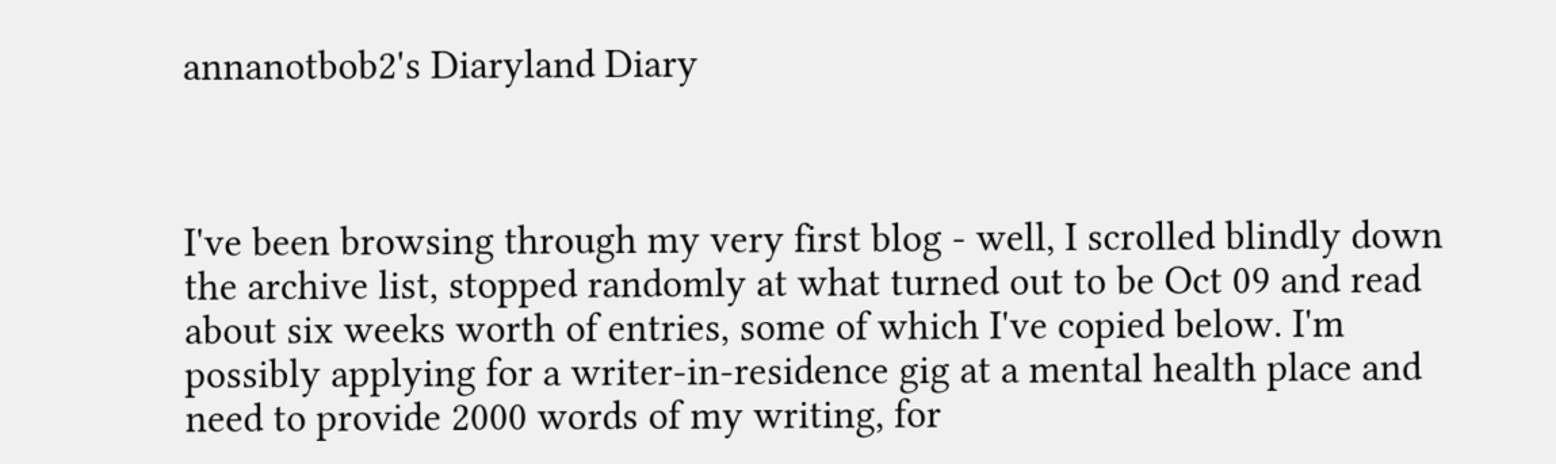annanotbob2's Diaryland Diary



I've been browsing through my very first blog - well, I scrolled blindly down the archive list, stopped randomly at what turned out to be Oct 09 and read about six weeks worth of entries, some of which I've copied below. I'm possibly applying for a writer-in-residence gig at a mental health place and need to provide 2000 words of my writing, for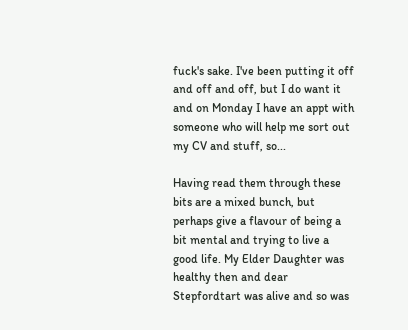fuck's sake. I've been putting it off and off and off, but I do want it and on Monday I have an appt with someone who will help me sort out my CV and stuff, so...

Having read them through these bits are a mixed bunch, but perhaps give a flavour of being a bit mental and trying to live a good life. My Elder Daughter was healthy then and dear Stepfordtart was alive and so was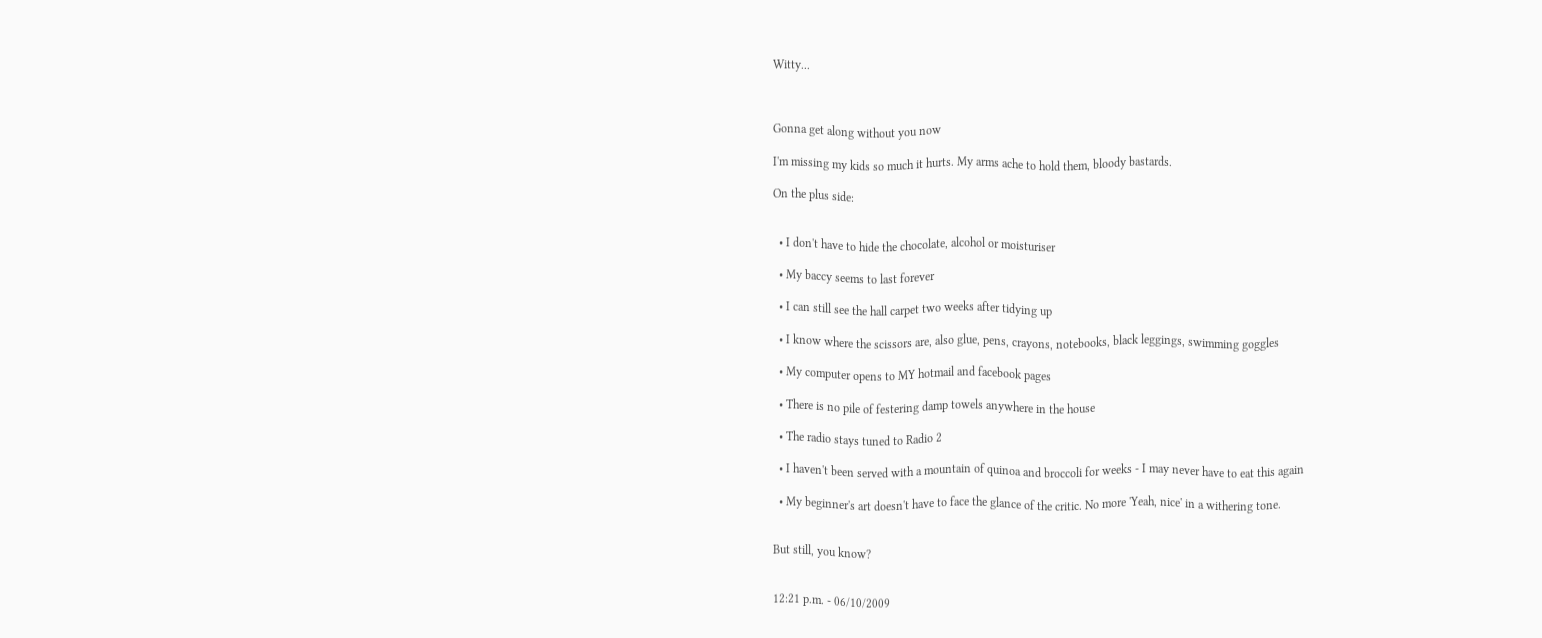Witty...



Gonna get along without you now

I'm missing my kids so much it hurts. My arms ache to hold them, bloody bastards.

On the plus side:


  • I don't have to hide the chocolate, alcohol or moisturiser

  • My baccy seems to last forever

  • I can still see the hall carpet two weeks after tidying up

  • I know where the scissors are, also glue, pens, crayons, notebooks, black leggings, swimming goggles

  • My computer opens to MY hotmail and facebook pages

  • There is no pile of festering damp towels anywhere in the house

  • The radio stays tuned to Radio 2

  • I haven't been served with a mountain of quinoa and broccoli for weeks - I may never have to eat this again

  • My beginner's art doesn't have to face the glance of the critic. No more 'Yeah, nice' in a withering tone.


But still, you know?


12:21 p.m. - 06/10/2009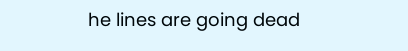he lines are going dead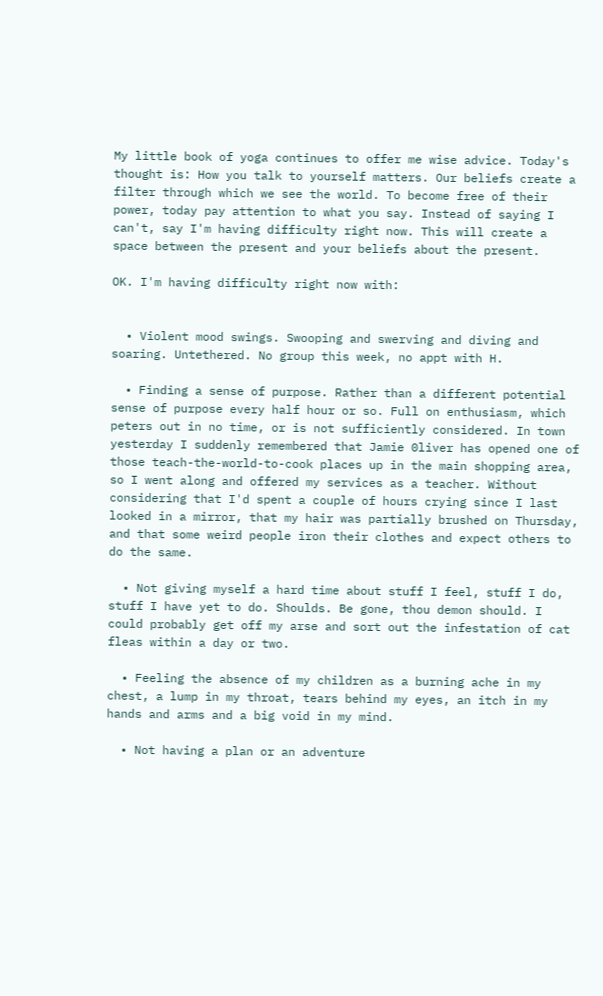My little book of yoga continues to offer me wise advice. Today's thought is: How you talk to yourself matters. Our beliefs create a filter through which we see the world. To become free of their power, today pay attention to what you say. Instead of saying I can't, say I'm having difficulty right now. This will create a space between the present and your beliefs about the present.

OK. I'm having difficulty right now with:


  • Violent mood swings. Swooping and swerving and diving and soaring. Untethered. No group this week, no appt with H.

  • Finding a sense of purpose. Rather than a different potential sense of purpose every half hour or so. Full on enthusiasm, which peters out in no time, or is not sufficiently considered. In town yesterday I suddenly remembered that Jamie 0liver has opened one of those teach-the-world-to-cook places up in the main shopping area, so I went along and offered my services as a teacher. Without considering that I'd spent a couple of hours crying since I last looked in a mirror, that my hair was partially brushed on Thursday, and that some weird people iron their clothes and expect others to do the same.

  • Not giving myself a hard time about stuff I feel, stuff I do, stuff I have yet to do. Shoulds. Be gone, thou demon should. I could probably get off my arse and sort out the infestation of cat fleas within a day or two.

  • Feeling the absence of my children as a burning ache in my chest, a lump in my throat, tears behind my eyes, an itch in my hands and arms and a big void in my mind.

  • Not having a plan or an adventure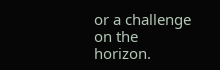or a challenge on the horizon.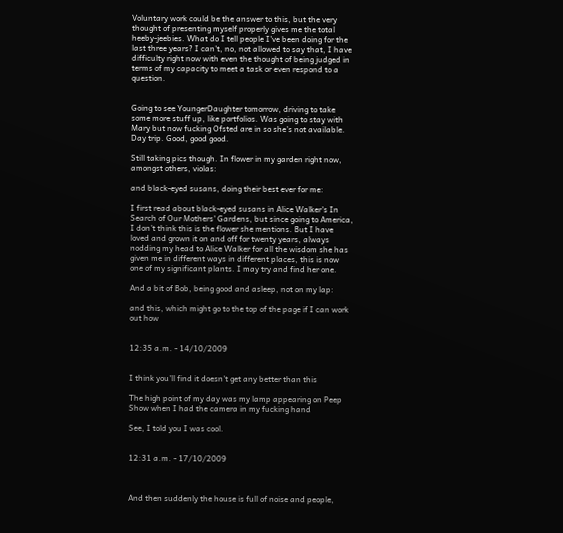Voluntary work could be the answer to this, but the very thought of presenting myself properly gives me the total heeby-jeebies. What do I tell people I've been doing for the last three years? I can't, no, not allowed to say that, I have difficulty right now with even the thought of being judged in terms of my capacity to meet a task or even respond to a question.


Going to see YoungerDaughter tomorrow, driving to take some more stuff up, like portfolios. Was going to stay with Mary but now fucking Ofsted are in so she's not available. Day trip. Good, good good.

Still taking pics though. In flower in my garden right now, amongst others, violas:

and black-eyed susans, doing their best ever for me:

I first read about black-eyed susans in Alice Walker's In Search of Our Mothers' Gardens, but since going to America, I don't think this is the flower she mentions. But I have loved and grown it on and off for twenty years, always nodding my head to Alice Walker for all the wisdom she has given me in different ways in different places, this is now one of my significant plants. I may try and find her one.

And a bit of Bob, being good and asleep, not on my lap:

and this, which might go to the top of the page if I can work out how


12:35 a.m. - 14/10/2009


I think you'll find it doesn't get any better than this

The high point of my day was my lamp appearing on Peep Show when I had the camera in my fucking hand

See, I told you I was cool.


12:31 a.m. - 17/10/2009



And then suddenly the house is full of noise and people,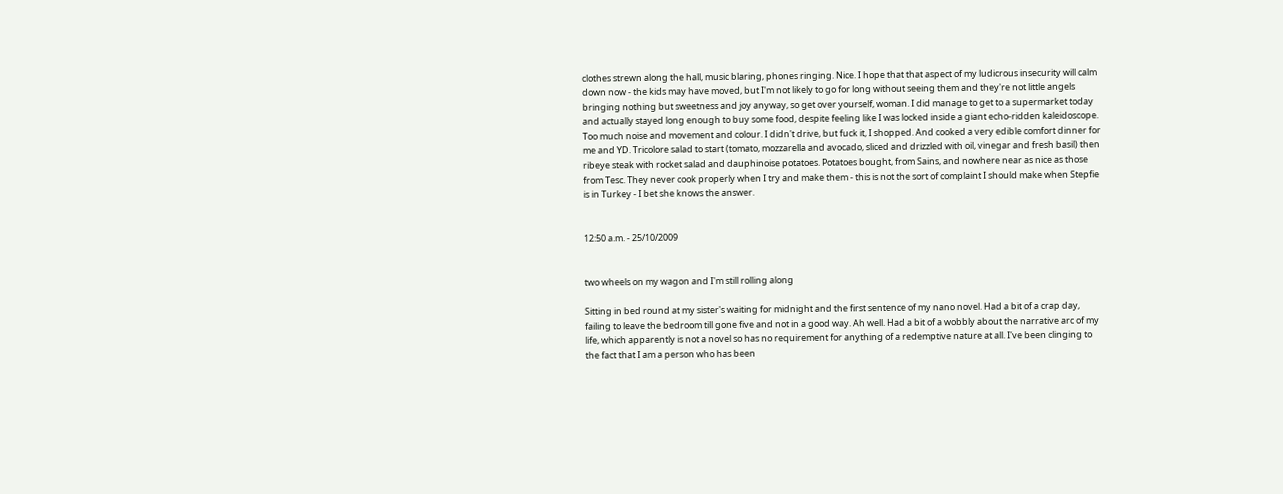clothes strewn along the hall, music blaring, phones ringing. Nice. I hope that that aspect of my ludicrous insecurity will calm down now - the kids may have moved, but I'm not likely to go for long without seeing them and they're not little angels bringing nothing but sweetness and joy anyway, so get over yourself, woman. I did manage to get to a supermarket today and actually stayed long enough to buy some food, despite feeling like I was locked inside a giant echo-ridden kaleidoscope. Too much noise and movement and colour. I didn't drive, but fuck it, I shopped. And cooked a very edible comfort dinner for me and YD. Tricolore salad to start (tomato, mozzarella and avocado, sliced and drizzled with oil, vinegar and fresh basil) then ribeye steak with rocket salad and dauphinoise potatoes. Potatoes bought, from Sains, and nowhere near as nice as those from Tesc. They never cook properly when I try and make them - this is not the sort of complaint I should make when Stepfie is in Turkey - I bet she knows the answer.


12:50 a.m. - 25/10/2009


two wheels on my wagon and I'm still rolling along

Sitting in bed round at my sister's waiting for midnight and the first sentence of my nano novel. Had a bit of a crap day, failing to leave the bedroom till gone five and not in a good way. Ah well. Had a bit of a wobbly about the narrative arc of my life, which apparently is not a novel so has no requirement for anything of a redemptive nature at all. I've been clinging to the fact that I am a person who has been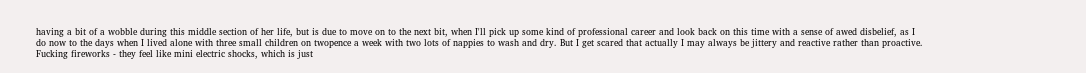having a bit of a wobble during this middle section of her life, but is due to move on to the next bit, when I'll pick up some kind of professional career and look back on this time with a sense of awed disbelief, as I do now to the days when I lived alone with three small children on twopence a week with two lots of nappies to wash and dry. But I get scared that actually I may always be jittery and reactive rather than proactive. Fucking fireworks - they feel like mini electric shocks, which is just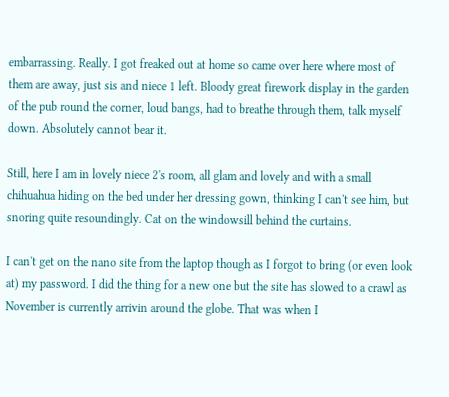embarrassing. Really. I got freaked out at home so came over here where most of them are away, just sis and niece 1 left. Bloody great firework display in the garden of the pub round the corner, loud bangs, had to breathe through them, talk myself down. Absolutely cannot bear it.

Still, here I am in lovely niece 2's room, all glam and lovely and with a small chihuahua hiding on the bed under her dressing gown, thinking I can't see him, but snoring quite resoundingly. Cat on the windowsill behind the curtains.

I can't get on the nano site from the laptop though as I forgot to bring (or even look at) my password. I did the thing for a new one but the site has slowed to a crawl as November is currently arrivin around the globe. That was when I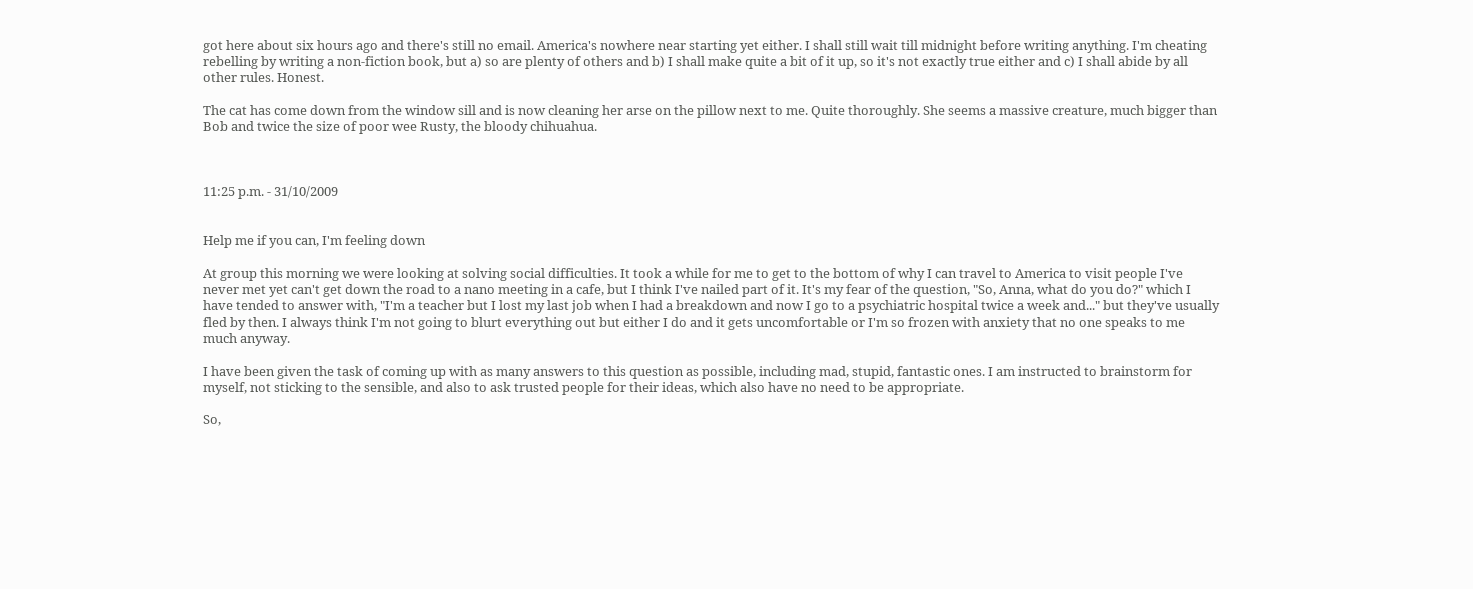got here about six hours ago and there's still no email. America's nowhere near starting yet either. I shall still wait till midnight before writing anything. I'm cheating rebelling by writing a non-fiction book, but a) so are plenty of others and b) I shall make quite a bit of it up, so it's not exactly true either and c) I shall abide by all other rules. Honest.

The cat has come down from the window sill and is now cleaning her arse on the pillow next to me. Quite thoroughly. She seems a massive creature, much bigger than Bob and twice the size of poor wee Rusty, the bloody chihuahua.



11:25 p.m. - 31/10/2009


Help me if you can, I'm feeling down

At group this morning we were looking at solving social difficulties. It took a while for me to get to the bottom of why I can travel to America to visit people I've never met yet can't get down the road to a nano meeting in a cafe, but I think I've nailed part of it. It's my fear of the question, "So, Anna, what do you do?" which I have tended to answer with, "I'm a teacher but I lost my last job when I had a breakdown and now I go to a psychiatric hospital twice a week and..." but they've usually fled by then. I always think I'm not going to blurt everything out but either I do and it gets uncomfortable or I'm so frozen with anxiety that no one speaks to me much anyway.

I have been given the task of coming up with as many answers to this question as possible, including mad, stupid, fantastic ones. I am instructed to brainstorm for myself, not sticking to the sensible, and also to ask trusted people for their ideas, which also have no need to be appropriate.

So,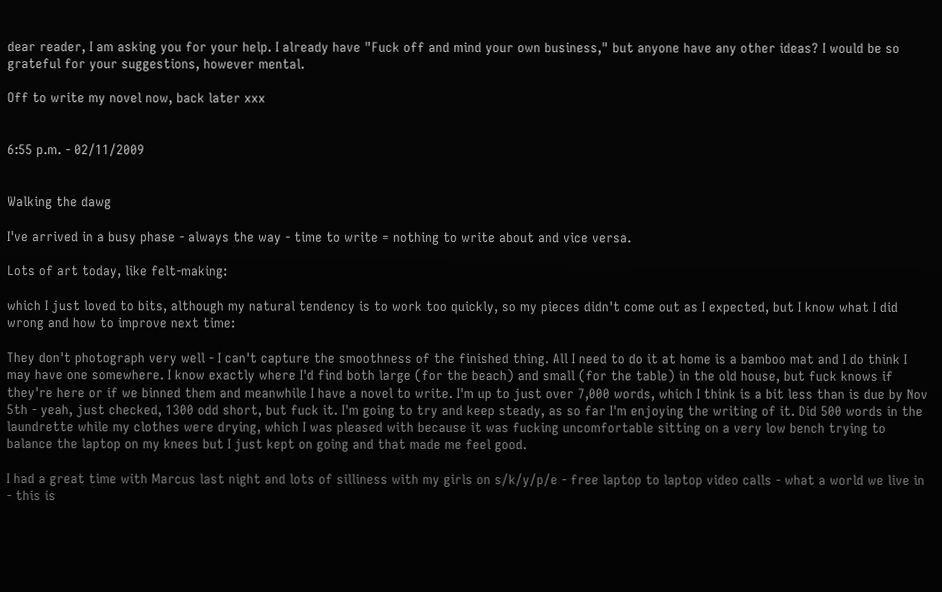dear reader, I am asking you for your help. I already have "Fuck off and mind your own business," but anyone have any other ideas? I would be so grateful for your suggestions, however mental.

Off to write my novel now, back later xxx


6:55 p.m. - 02/11/2009


Walking the dawg

I've arrived in a busy phase - always the way - time to write = nothing to write about and vice versa.

Lots of art today, like felt-making:

which I just loved to bits, although my natural tendency is to work too quickly, so my pieces didn't come out as I expected, but I know what I did wrong and how to improve next time:

They don't photograph very well - I can't capture the smoothness of the finished thing. All I need to do it at home is a bamboo mat and I do think I may have one somewhere. I know exactly where I'd find both large (for the beach) and small (for the table) in the old house, but fuck knows if they're here or if we binned them and meanwhile I have a novel to write. I'm up to just over 7,000 words, which I think is a bit less than is due by Nov 5th - yeah, just checked, 1300 odd short, but fuck it. I'm going to try and keep steady, as so far I'm enjoying the writing of it. Did 500 words in the laundrette while my clothes were drying, which I was pleased with because it was fucking uncomfortable sitting on a very low bench trying to balance the laptop on my knees but I just kept on going and that made me feel good.

I had a great time with Marcus last night and lots of silliness with my girls on s/k/y/p/e - free laptop to laptop video calls - what a world we live in - this is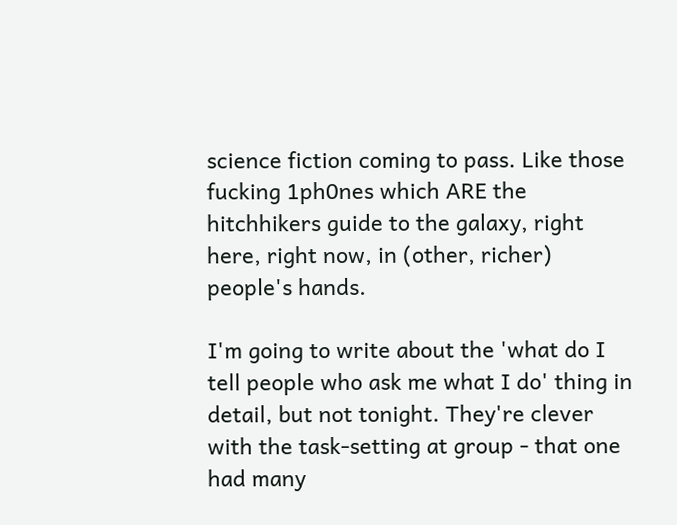science fiction coming to pass. Like those fucking 1ph0nes which ARE the hitchhikers guide to the galaxy, right here, right now, in (other, richer) people's hands.

I'm going to write about the 'what do I tell people who ask me what I do' thing in detail, but not tonight. They're clever with the task-setting at group - that one had many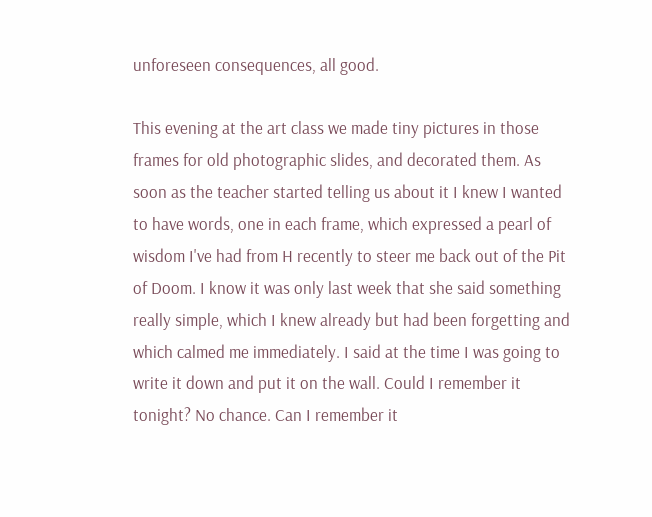unforeseen consequences, all good.

This evening at the art class we made tiny pictures in those frames for old photographic slides, and decorated them. As soon as the teacher started telling us about it I knew I wanted to have words, one in each frame, which expressed a pearl of wisdom I've had from H recently to steer me back out of the Pit of Doom. I know it was only last week that she said something really simple, which I knew already but had been forgetting and which calmed me immediately. I said at the time I was going to write it down and put it on the wall. Could I remember it tonight? No chance. Can I remember it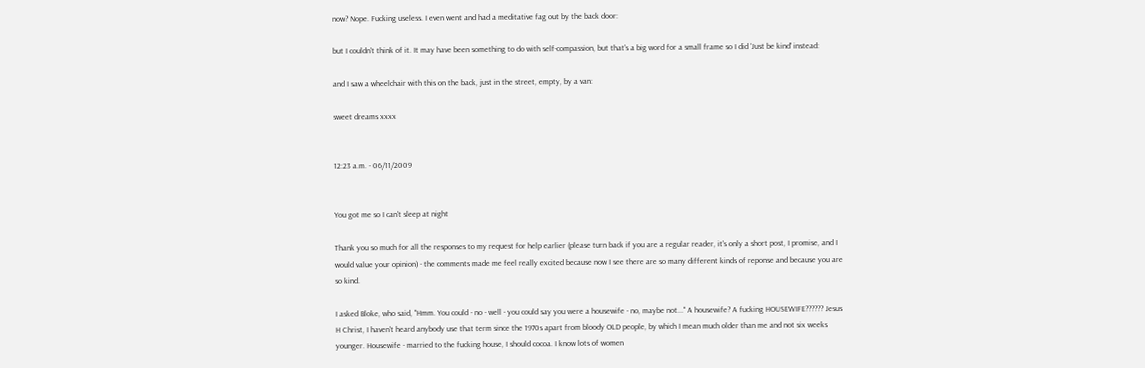now? Nope. Fucking useless. I even went and had a meditative fag out by the back door:

but I couldn't think of it. It may have been something to do with self-compassion, but that's a big word for a small frame so I did 'Just be kind' instead:

and I saw a wheelchair with this on the back, just in the street, empty, by a van:

sweet dreams xxxx


12:23 a.m. - 06/11/2009


You got me so I can't sleep at night

Thank you so much for all the responses to my request for help earlier (please turn back if you are a regular reader, it's only a short post, I promise, and I would value your opinion) - the comments made me feel really excited because now I see there are so many different kinds of reponse and because you are so kind.

I asked Bloke, who said, "Hmm. You could - no - well - you could say you were a housewife - no, maybe not..." A housewife? A fucking HOUSEWIFE?????? Jesus H Christ, I haven't heard anybody use that term since the 1970s apart from bloody OLD people, by which I mean much older than me and not six weeks younger. Housewife - married to the fucking house, I should cocoa. I know lots of women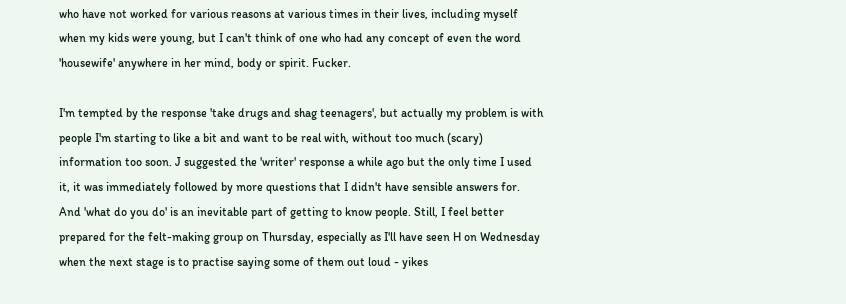who have not worked for various reasons at various times in their lives, including myself when my kids were young, but I can't think of one who had any concept of even the word 'housewife' anywhere in her mind, body or spirit. Fucker.

I'm tempted by the response 'take drugs and shag teenagers', but actually my problem is with people I'm starting to like a bit and want to be real with, without too much (scary) information too soon. J suggested the 'writer' response a while ago but the only time I used it, it was immediately followed by more questions that I didn't have sensible answers for. And 'what do you do' is an inevitable part of getting to know people. Still, I feel better prepared for the felt-making group on Thursday, especially as I'll have seen H on Wednesday when the next stage is to practise saying some of them out loud - yikes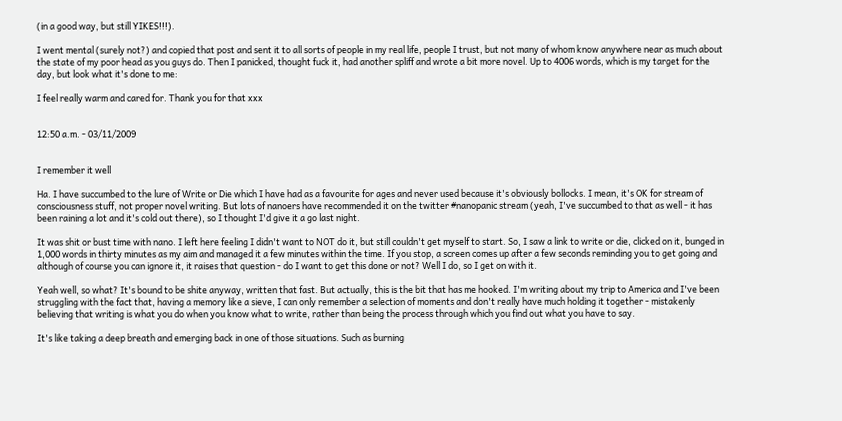(in a good way, but still YIKES!!!).

I went mental (surely not?) and copied that post and sent it to all sorts of people in my real life, people I trust, but not many of whom know anywhere near as much about the state of my poor head as you guys do. Then I panicked, thought fuck it, had another spliff and wrote a bit more novel. Up to 4006 words, which is my target for the day, but look what it's done to me:

I feel really warm and cared for. Thank you for that xxx


12:50 a.m. - 03/11/2009


I remember it well

Ha. I have succumbed to the lure of Write or Die which I have had as a favourite for ages and never used because it's obviously bollocks. I mean, it's OK for stream of consciousness stuff, not proper novel writing. But lots of nanoers have recommended it on the twitter #nanopanic stream (yeah, I've succumbed to that as well - it has been raining a lot and it's cold out there), so I thought I'd give it a go last night.

It was shit or bust time with nano. I left here feeling I didn't want to NOT do it, but still couldn't get myself to start. So, I saw a link to write or die, clicked on it, bunged in 1,000 words in thirty minutes as my aim and managed it a few minutes within the time. If you stop, a screen comes up after a few seconds reminding you to get going and although of course you can ignore it, it raises that question - do I want to get this done or not? Well I do, so I get on with it.

Yeah well, so what? It's bound to be shite anyway, written that fast. But actually, this is the bit that has me hooked. I'm writing about my trip to America and I've been struggling with the fact that, having a memory like a sieve, I can only remember a selection of moments and don't really have much holding it together - mistakenly believing that writing is what you do when you know what to write, rather than being the process through which you find out what you have to say.

It's like taking a deep breath and emerging back in one of those situations. Such as burning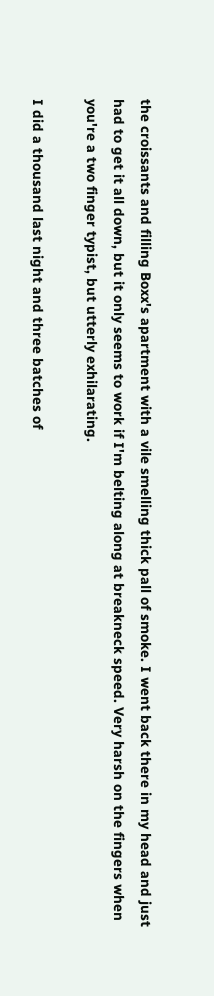the croissants and filling Boxx's apartment with a vile smelling thick pall of smoke. I went back there in my head and just had to get it all down, but it only seems to work if I'm belting along at breakneck speed. Very harsh on the fingers when you're a two finger typist, but utterly exhilarating.

I did a thousand last night and three batches of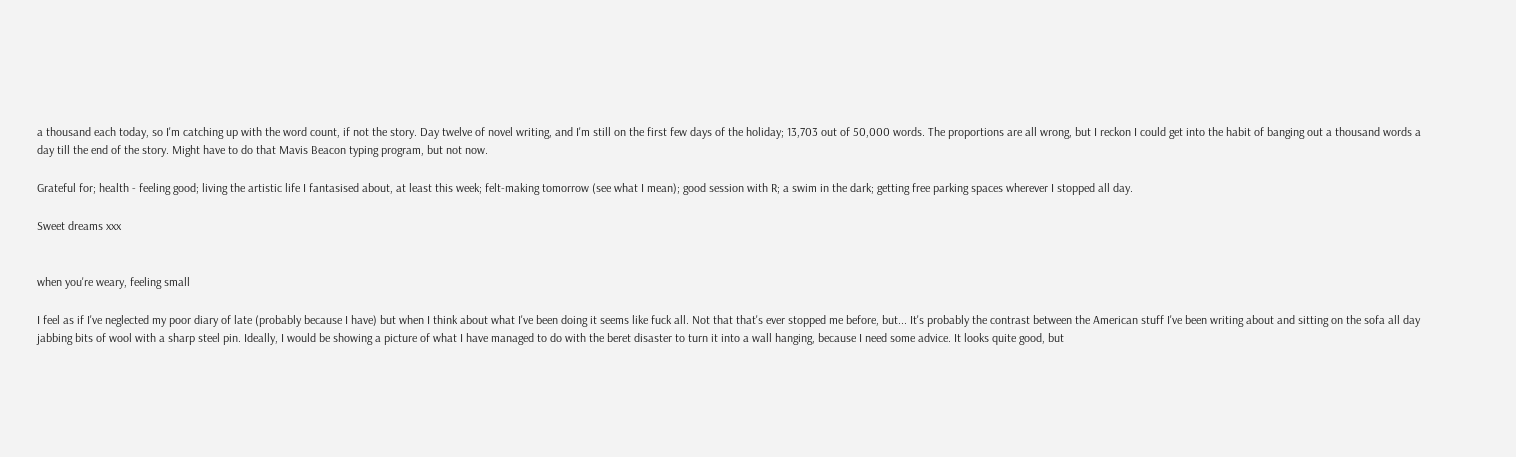a thousand each today, so I'm catching up with the word count, if not the story. Day twelve of novel writing, and I'm still on the first few days of the holiday; 13,703 out of 50,000 words. The proportions are all wrong, but I reckon I could get into the habit of banging out a thousand words a day till the end of the story. Might have to do that Mavis Beacon typing program, but not now.

Grateful for; health - feeling good; living the artistic life I fantasised about, at least this week; felt-making tomorrow (see what I mean); good session with R; a swim in the dark; getting free parking spaces wherever I stopped all day.

Sweet dreams xxx


when you're weary, feeling small

I feel as if I've neglected my poor diary of late (probably because I have) but when I think about what I've been doing it seems like fuck all. Not that that's ever stopped me before, but... It's probably the contrast between the American stuff I've been writing about and sitting on the sofa all day jabbing bits of wool with a sharp steel pin. Ideally, I would be showing a picture of what I have managed to do with the beret disaster to turn it into a wall hanging, because I need some advice. It looks quite good, but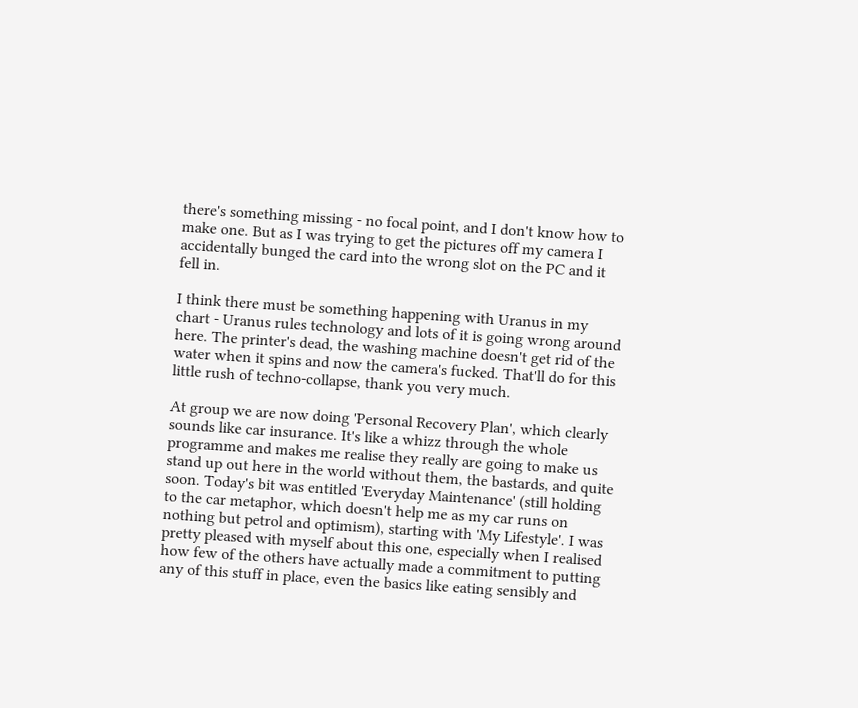there's something missing - no focal point, and I don't know how to make one. But as I was trying to get the pictures off my camera I accidentally bunged the card into the wrong slot on the PC and it fell in.

I think there must be something happening with Uranus in my chart - Uranus rules technology and lots of it is going wrong around here. The printer's dead, the washing machine doesn't get rid of the water when it spins and now the camera's fucked. That'll do for this little rush of techno-collapse, thank you very much.

At group we are now doing 'Personal Recovery Plan', which clearly sounds like car insurance. It's like a whizz through the whole programme and makes me realise they really are going to make us stand up out here in the world without them, the bastards, and quite soon. Today's bit was entitled 'Everyday Maintenance' (still holding to the car metaphor, which doesn't help me as my car runs on nothing but petrol and optimism), starting with 'My Lifestyle'. I was pretty pleased with myself about this one, especially when I realised how few of the others have actually made a commitment to putting any of this stuff in place, even the basics like eating sensibly and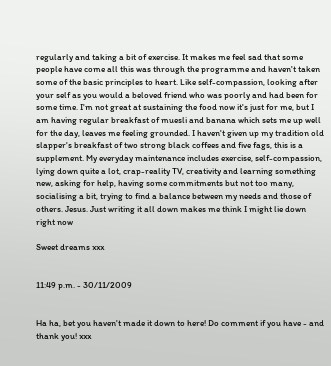regularly and taking a bit of exercise. It makes me feel sad that some people have come all this was through the programme and haven't taken some of the basic principles to heart. Like self-compassion, looking after your self as you would a beloved friend who was poorly and had been for some time. I'm not great at sustaining the food now it's just for me, but I am having regular breakfast of muesli and banana which sets me up well for the day, leaves me feeling grounded. I haven't given up my tradition old slapper's breakfast of two strong black coffees and five fags, this is a supplement. My everyday maintenance includes exercise, self-compassion, lying down quite a lot, crap-reality TV, creativity and learning something new, asking for help, having some commitments but not too many, socialising a bit, trying to find a balance between my needs and those of others. Jesus. Just writing it all down makes me think I might lie down right now

Sweet dreams xxx


11:49 p.m. - 30/11/2009


Ha ha, bet you haven't made it down to here! Do comment if you have - and thank you! xxx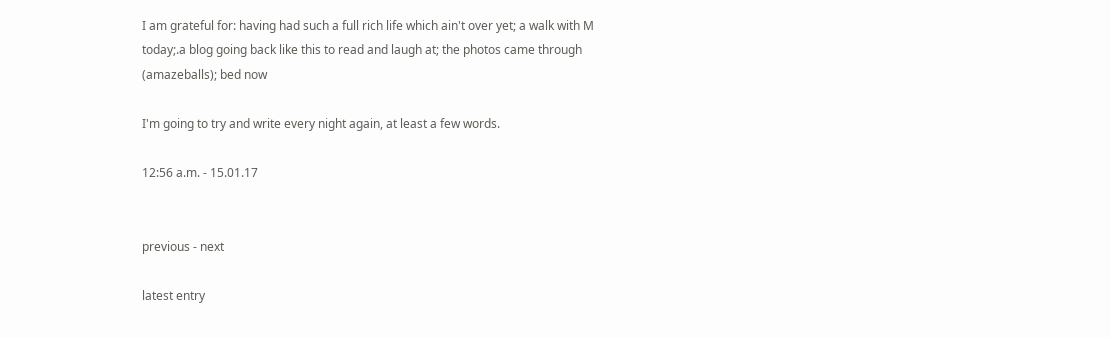I am grateful for: having had such a full rich life which ain't over yet; a walk with M today;.a blog going back like this to read and laugh at; the photos came through (amazeballs); bed now

I'm going to try and write every night again, at least a few words.

12:56 a.m. - 15.01.17


previous - next

latest entry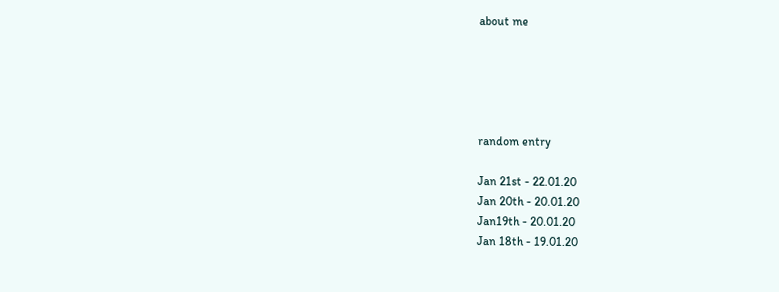about me





random entry

Jan 21st - 22.01.20
Jan 20th - 20.01.20
Jan19th - 20.01.20
Jan 18th - 19.01.20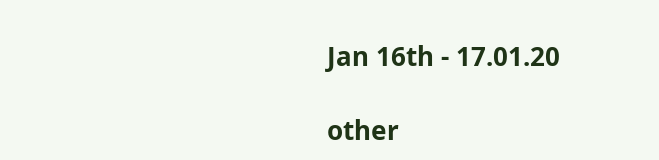Jan 16th - 17.01.20

other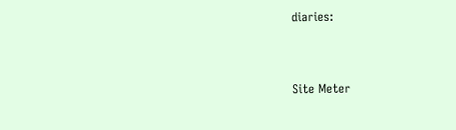diaries:


Site Meter